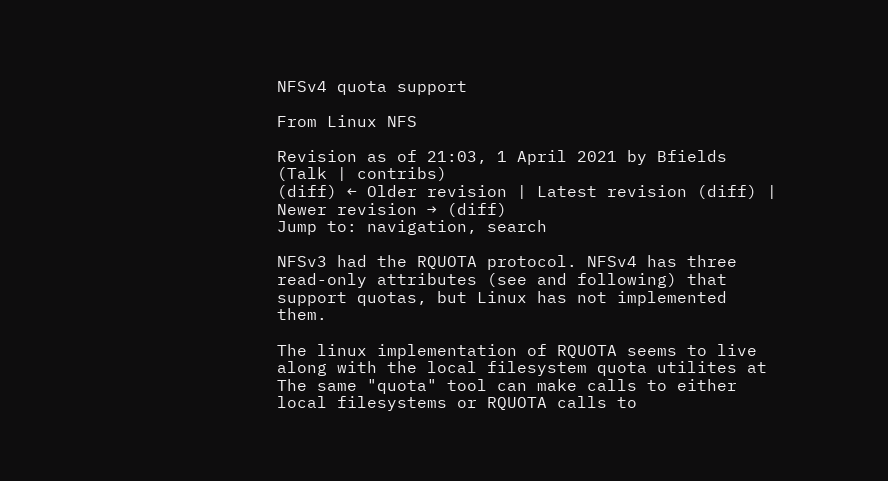NFSv4 quota support

From Linux NFS

Revision as of 21:03, 1 April 2021 by Bfields (Talk | contribs)
(diff) ← Older revision | Latest revision (diff) | Newer revision → (diff)
Jump to: navigation, search

NFSv3 had the RQUOTA protocol. NFSv4 has three read-only attributes (see and following) that support quotas, but Linux has not implemented them.

The linux implementation of RQUOTA seems to live along with the local filesystem quota utilites at The same "quota" tool can make calls to either local filesystems or RQUOTA calls to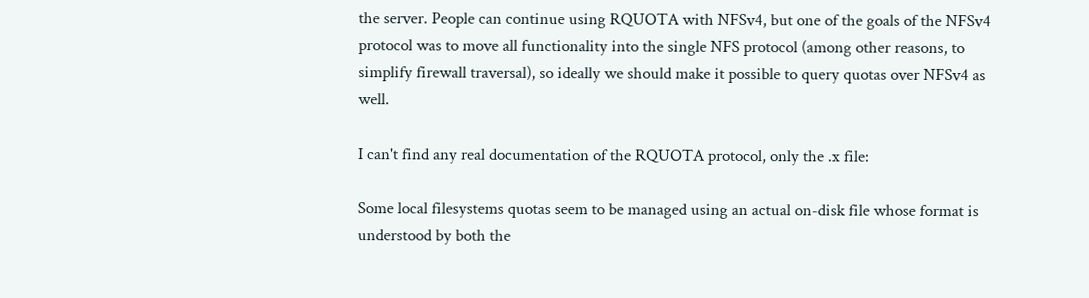the server. People can continue using RQUOTA with NFSv4, but one of the goals of the NFSv4 protocol was to move all functionality into the single NFS protocol (among other reasons, to simplify firewall traversal), so ideally we should make it possible to query quotas over NFSv4 as well.

I can't find any real documentation of the RQUOTA protocol, only the .x file:

Some local filesystems quotas seem to be managed using an actual on-disk file whose format is understood by both the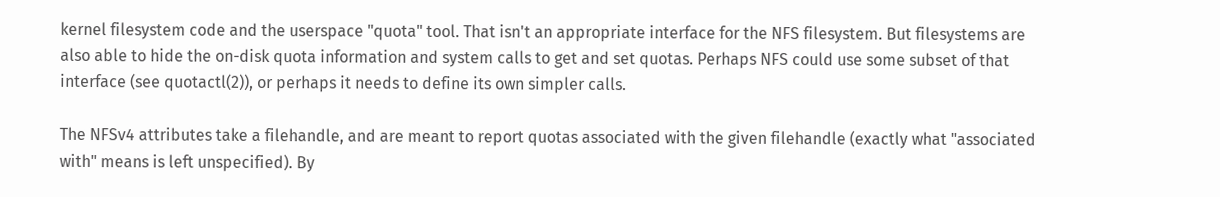kernel filesystem code and the userspace "quota" tool. That isn't an appropriate interface for the NFS filesystem. But filesystems are also able to hide the on-disk quota information and system calls to get and set quotas. Perhaps NFS could use some subset of that interface (see quotactl(2)), or perhaps it needs to define its own simpler calls.

The NFSv4 attributes take a filehandle, and are meant to report quotas associated with the given filehandle (exactly what "associated with" means is left unspecified). By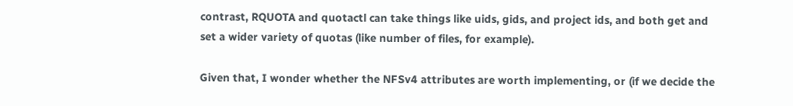contrast, RQUOTA and quotactl can take things like uids, gids, and project ids, and both get and set a wider variety of quotas (like number of files, for example).

Given that, I wonder whether the NFSv4 attributes are worth implementing, or (if we decide the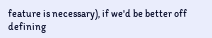feature is necessary), if we'd be better off defining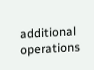additional operations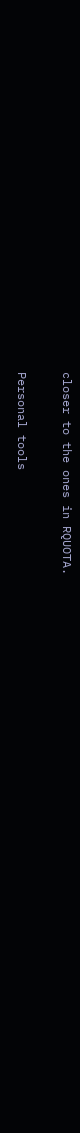closer to the ones in RQUOTA.

Personal tools